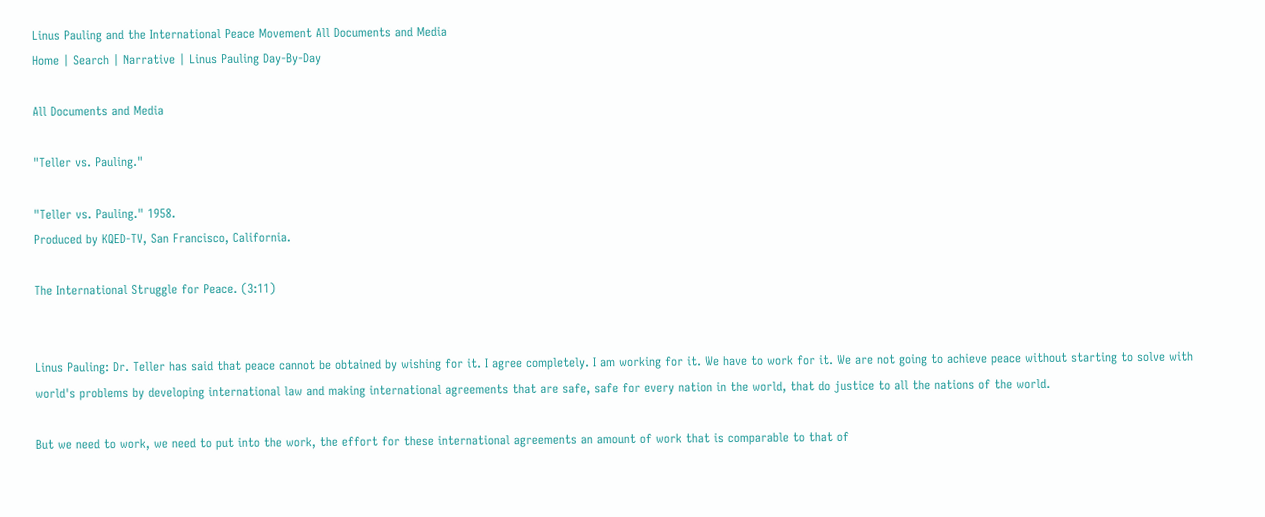Linus Pauling and the International Peace Movement All Documents and Media
Home | Search | Narrative | Linus Pauling Day-By-Day

All Documents and Media

"Teller vs. Pauling."

"Teller vs. Pauling." 1958.
Produced by KQED-TV, San Francisco, California.

The International Struggle for Peace. (3:11)


Linus Pauling: Dr. Teller has said that peace cannot be obtained by wishing for it. I agree completely. I am working for it. We have to work for it. We are not going to achieve peace without starting to solve with world's problems by developing international law and making international agreements that are safe, safe for every nation in the world, that do justice to all the nations of the world.

But we need to work, we need to put into the work, the effort for these international agreements an amount of work that is comparable to that of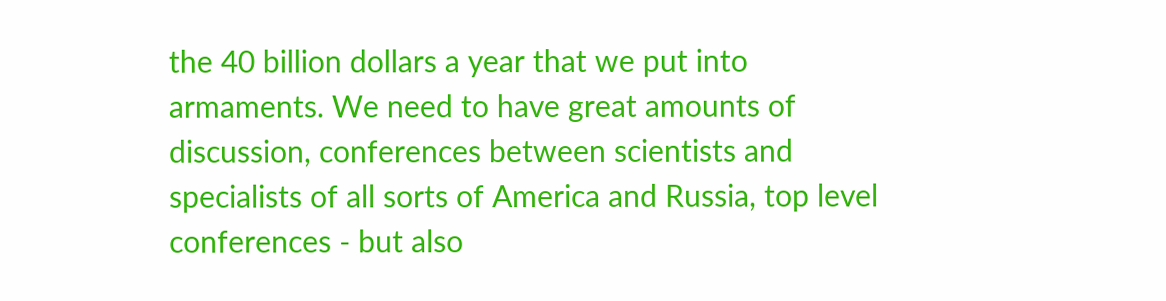the 40 billion dollars a year that we put into armaments. We need to have great amounts of discussion, conferences between scientists and specialists of all sorts of America and Russia, top level conferences - but also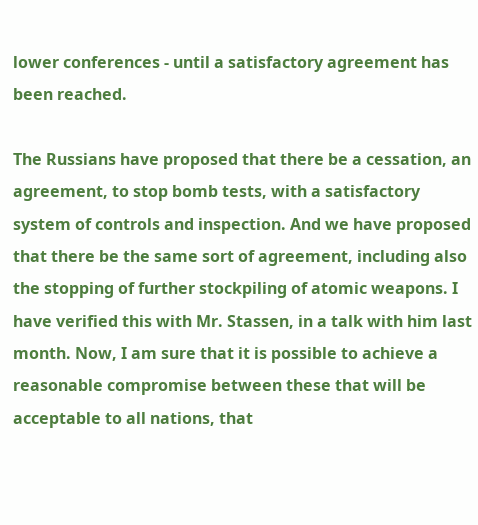lower conferences - until a satisfactory agreement has been reached.

The Russians have proposed that there be a cessation, an agreement, to stop bomb tests, with a satisfactory system of controls and inspection. And we have proposed that there be the same sort of agreement, including also the stopping of further stockpiling of atomic weapons. I have verified this with Mr. Stassen, in a talk with him last month. Now, I am sure that it is possible to achieve a reasonable compromise between these that will be acceptable to all nations, that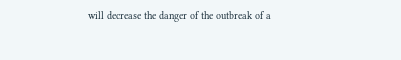will decrease the danger of the outbreak of a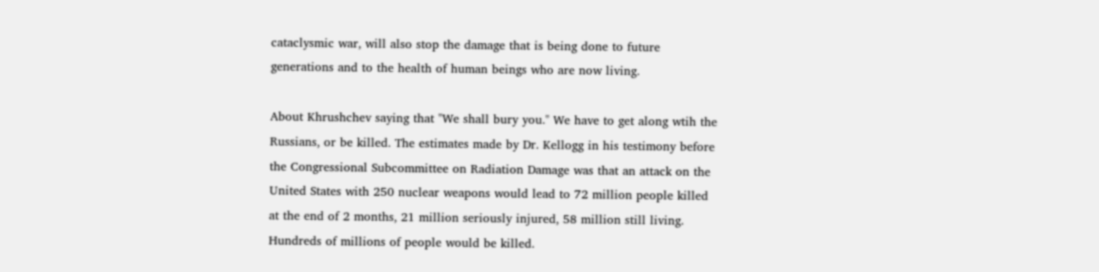cataclysmic war, will also stop the damage that is being done to future generations and to the health of human beings who are now living.

About Khrushchev saying that "We shall bury you." We have to get along wtih the Russians, or be killed. The estimates made by Dr. Kellogg in his testimony before the Congressional Subcommittee on Radiation Damage was that an attack on the United States with 250 nuclear weapons would lead to 72 million people killed at the end of 2 months, 21 million seriously injured, 58 million still living. Hundreds of millions of people would be killed.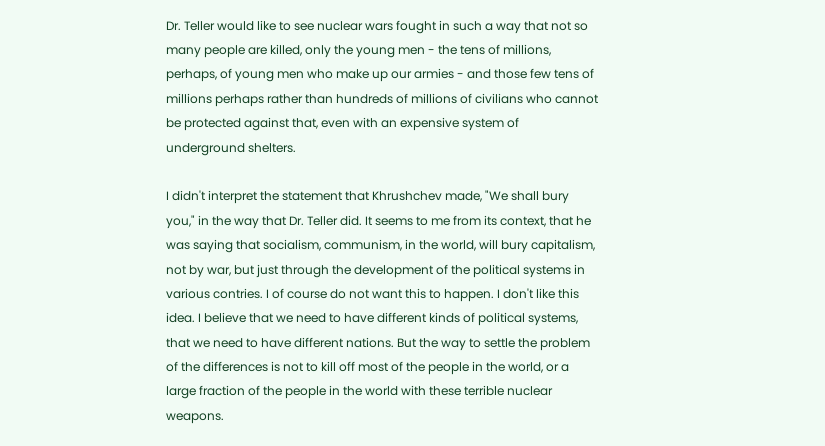Dr. Teller would like to see nuclear wars fought in such a way that not so many people are killed, only the young men - the tens of millions, perhaps, of young men who make up our armies - and those few tens of millions perhaps rather than hundreds of millions of civilians who cannot be protected against that, even with an expensive system of underground shelters.

I didn't interpret the statement that Khrushchev made, "We shall bury you," in the way that Dr. Teller did. It seems to me from its context, that he was saying that socialism, communism, in the world, will bury capitalism, not by war, but just through the development of the political systems in various contries. I of course do not want this to happen. I don't like this idea. I believe that we need to have different kinds of political systems, that we need to have different nations. But the way to settle the problem of the differences is not to kill off most of the people in the world, or a large fraction of the people in the world with these terrible nuclear weapons.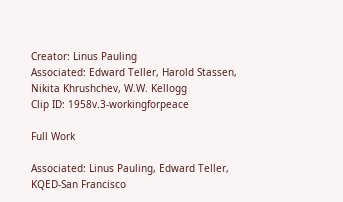Creator: Linus Pauling
Associated: Edward Teller, Harold Stassen, Nikita Khrushchev, W.W. Kellogg
Clip ID: 1958v.3-workingforpeace

Full Work

Associated: Linus Pauling, Edward Teller, KQED-San Francisco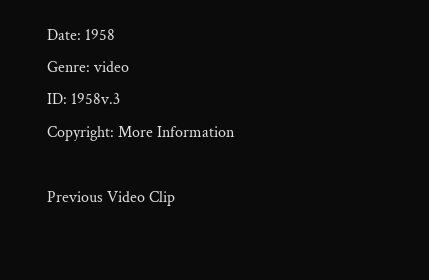Date: 1958
Genre: video
ID: 1958v.3
Copyright: More Information

Previous Video Clip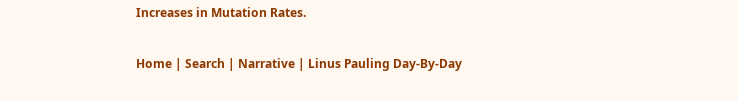Increases in Mutation Rates.

Home | Search | Narrative | Linus Pauling Day-By-Day